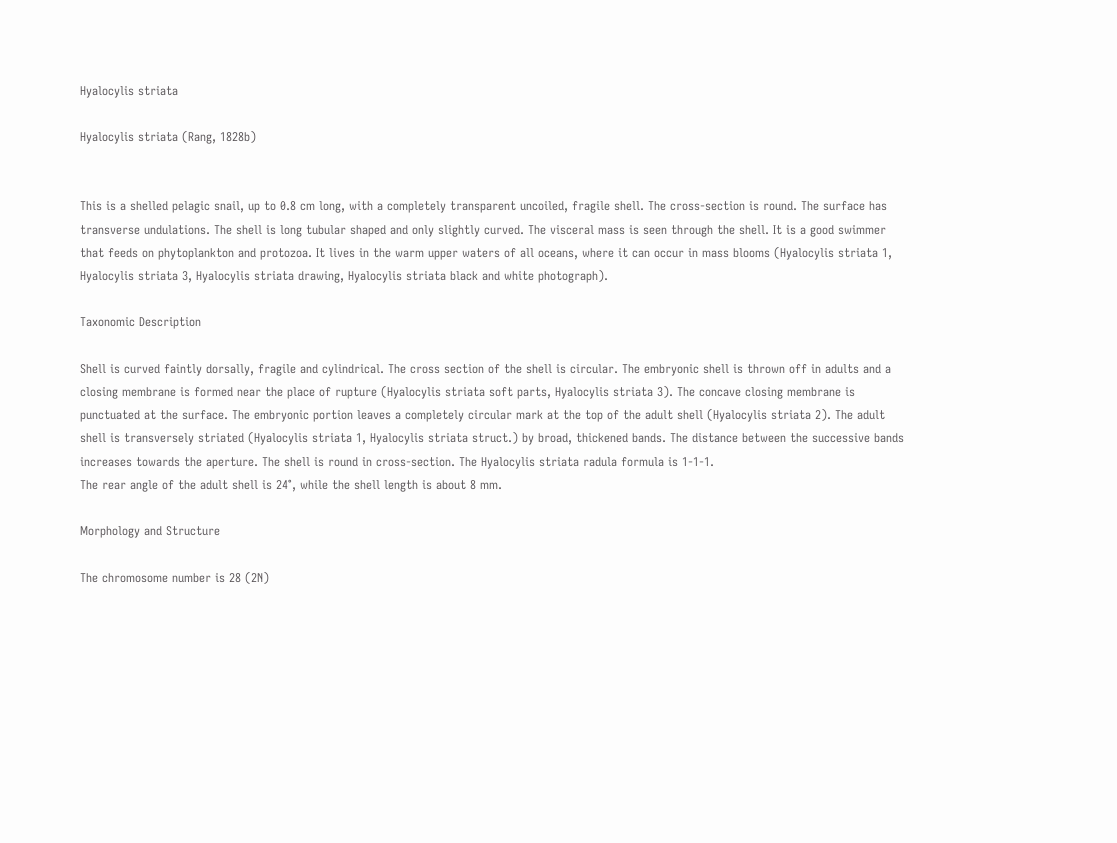Hyalocylis striata

Hyalocylis striata (Rang, 1828b)


This is a shelled pelagic snail, up to 0.8 cm long, with a completely transparent uncoiled, fragile shell. The cross-section is round. The surface has transverse undulations. The shell is long tubular shaped and only slightly curved. The visceral mass is seen through the shell. It is a good swimmer that feeds on phytoplankton and protozoa. It lives in the warm upper waters of all oceans, where it can occur in mass blooms (Hyalocylis striata 1, Hyalocylis striata 3, Hyalocylis striata drawing, Hyalocylis striata black and white photograph).

Taxonomic Description

Shell is curved faintly dorsally, fragile and cylindrical. The cross section of the shell is circular. The embryonic shell is thrown off in adults and a closing membrane is formed near the place of rupture (Hyalocylis striata soft parts, Hyalocylis striata 3). The concave closing membrane is punctuated at the surface. The embryonic portion leaves a completely circular mark at the top of the adult shell (Hyalocylis striata 2). The adult shell is transversely striated (Hyalocylis striata 1, Hyalocylis striata struct.) by broad, thickened bands. The distance between the successive bands increases towards the aperture. The shell is round in cross-section. The Hyalocylis striata radula formula is 1-1-1.
The rear angle of the adult shell is 24°, while the shell length is about 8 mm.

Morphology and Structure

The chromosome number is 28 (2N)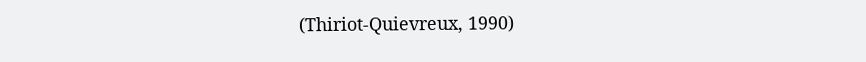(Thiriot-Quievreux, 1990)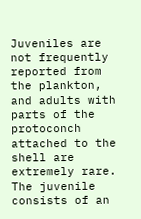Juveniles are not frequently reported from the plankton, and adults with parts of the protoconch attached to the shell are extremely rare. The juvenile consists of an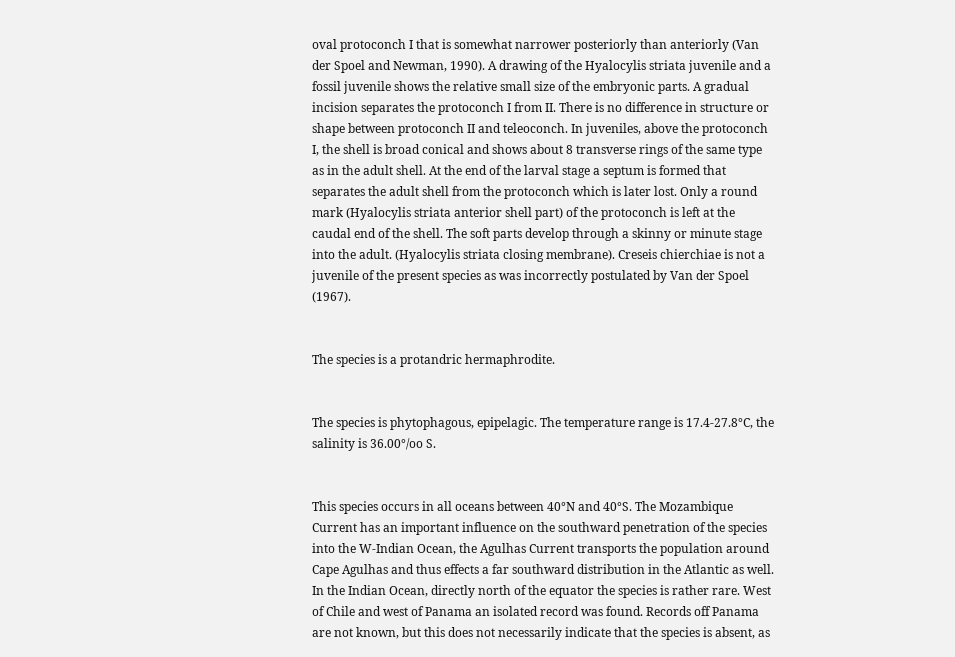oval protoconch I that is somewhat narrower posteriorly than anteriorly (Van der Spoel and Newman, 1990). A drawing of the Hyalocylis striata juvenile and a fossil juvenile shows the relative small size of the embryonic parts. A gradual incision separates the protoconch I from II. There is no difference in structure or shape between protoconch II and teleoconch. In juveniles, above the protoconch I, the shell is broad conical and shows about 8 transverse rings of the same type as in the adult shell. At the end of the larval stage a septum is formed that separates the adult shell from the protoconch which is later lost. Only a round mark (Hyalocylis striata anterior shell part) of the protoconch is left at the caudal end of the shell. The soft parts develop through a skinny or minute stage into the adult. (Hyalocylis striata closing membrane). Creseis chierchiae is not a juvenile of the present species as was incorrectly postulated by Van der Spoel (1967).


The species is a protandric hermaphrodite.


The species is phytophagous, epipelagic. The temperature range is 17.4-27.8°C, the salinity is 36.00°/oo S.


This species occurs in all oceans between 40°N and 40°S. The Mozambique Current has an important influence on the southward penetration of the species into the W-Indian Ocean, the Agulhas Current transports the population around Cape Agulhas and thus effects a far southward distribution in the Atlantic as well. In the Indian Ocean, directly north of the equator the species is rather rare. West of Chile and west of Panama an isolated record was found. Records off Panama are not known, but this does not necessarily indicate that the species is absent, as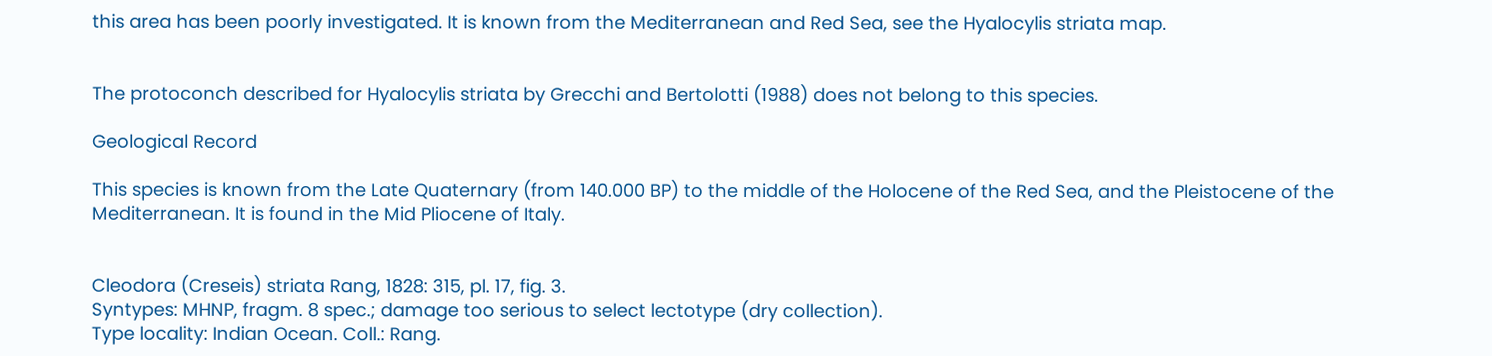this area has been poorly investigated. It is known from the Mediterranean and Red Sea, see the Hyalocylis striata map.


The protoconch described for Hyalocylis striata by Grecchi and Bertolotti (1988) does not belong to this species.

Geological Record

This species is known from the Late Quaternary (from 140.000 BP) to the middle of the Holocene of the Red Sea, and the Pleistocene of the Mediterranean. It is found in the Mid Pliocene of Italy.


Cleodora (Creseis) striata Rang, 1828: 315, pl. 17, fig. 3.
Syntypes: MHNP, fragm. 8 spec.; damage too serious to select lectotype (dry collection).
Type locality: Indian Ocean. Coll.: Rang.